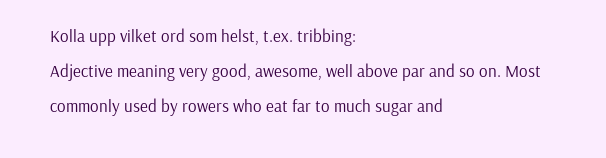Kolla upp vilket ord som helst, t.ex. tribbing:
Adjective meaning very good, awesome, well above par and so on. Most commonly used by rowers who eat far to much sugar and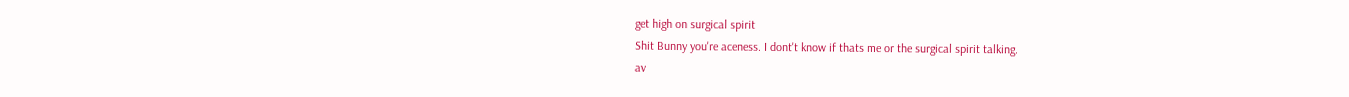get high on surgical spirit
Shit Bunny you're aceness. I dont't know if thats me or the surgical spirit talking.
av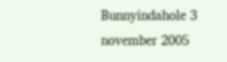Bunnyindahole 3 november 2005